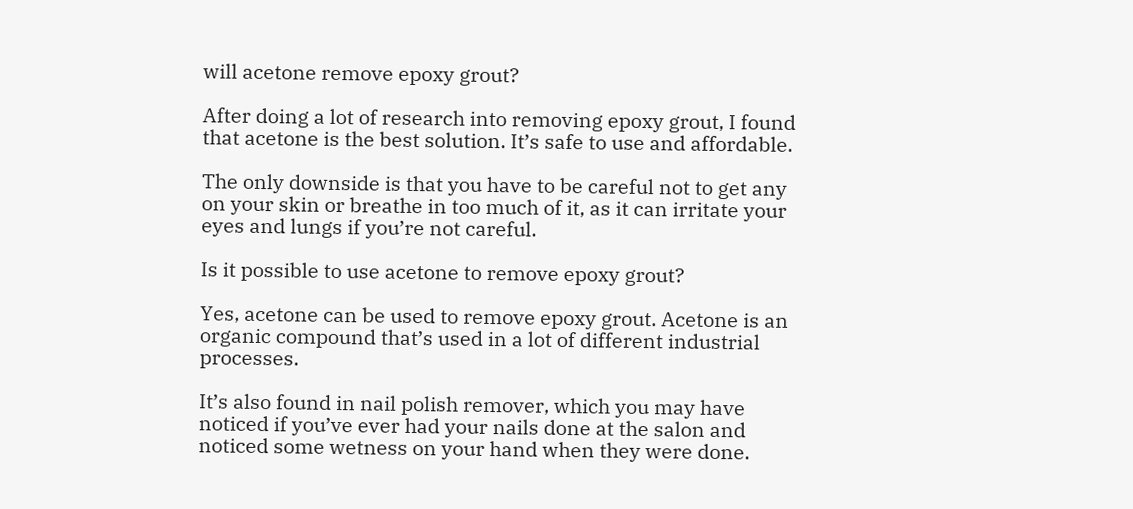will acetone remove epoxy grout?

After doing a lot of research into removing epoxy grout, I found that acetone is the best solution. It’s safe to use and affordable.

The only downside is that you have to be careful not to get any on your skin or breathe in too much of it, as it can irritate your eyes and lungs if you’re not careful.

Is it possible to use acetone to remove epoxy grout?

Yes, acetone can be used to remove epoxy grout. Acetone is an organic compound that’s used in a lot of different industrial processes.

It’s also found in nail polish remover, which you may have noticed if you’ve ever had your nails done at the salon and noticed some wetness on your hand when they were done.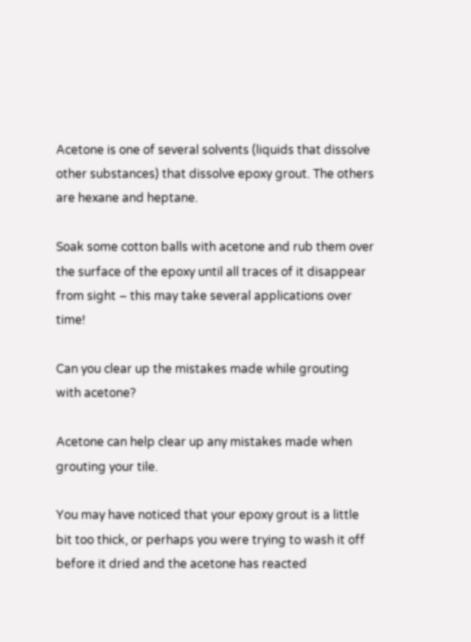Acetone is one of several solvents (liquids that dissolve other substances) that dissolve epoxy grout. The others are hexane and heptane.

Soak some cotton balls with acetone and rub them over the surface of the epoxy until all traces of it disappear from sight – this may take several applications over time!

Can you clear up the mistakes made while grouting with acetone?

Acetone can help clear up any mistakes made when grouting your tile.

You may have noticed that your epoxy grout is a little bit too thick, or perhaps you were trying to wash it off before it dried and the acetone has reacted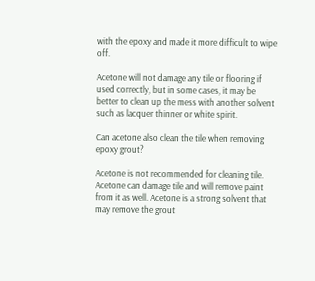with the epoxy and made it more difficult to wipe off.

Acetone will not damage any tile or flooring if used correctly, but in some cases, it may be better to clean up the mess with another solvent such as lacquer thinner or white spirit.

Can acetone also clean the tile when removing epoxy grout?

Acetone is not recommended for cleaning tile. Acetone can damage tile and will remove paint from it as well. Acetone is a strong solvent that may remove the grout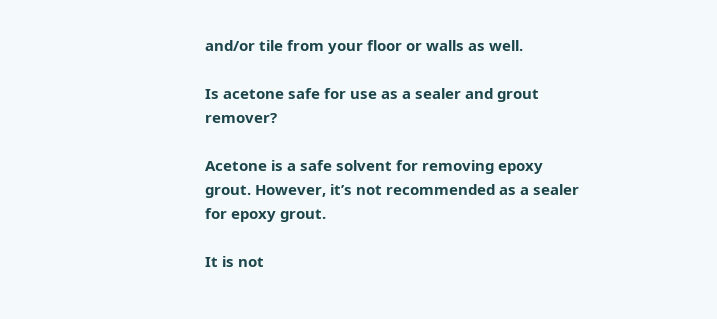and/or tile from your floor or walls as well.

Is acetone safe for use as a sealer and grout remover?

Acetone is a safe solvent for removing epoxy grout. However, it’s not recommended as a sealer for epoxy grout.

It is not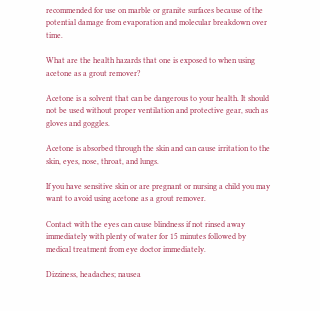recommended for use on marble or granite surfaces because of the potential damage from evaporation and molecular breakdown over time.

What are the health hazards that one is exposed to when using acetone as a grout remover?

Acetone is a solvent that can be dangerous to your health. It should not be used without proper ventilation and protective gear, such as gloves and goggles.

Acetone is absorbed through the skin and can cause irritation to the skin, eyes, nose, throat, and lungs.

If you have sensitive skin or are pregnant or nursing a child you may want to avoid using acetone as a grout remover.

Contact with the eyes can cause blindness if not rinsed away immediately with plenty of water for 15 minutes followed by medical treatment from eye doctor immediately.

Dizziness, headaches; nausea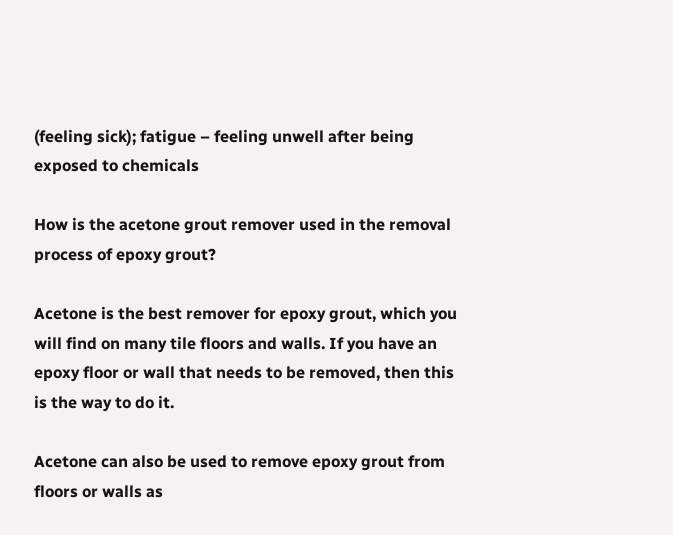(feeling sick); fatigue – feeling unwell after being exposed to chemicals

How is the acetone grout remover used in the removal process of epoxy grout?

Acetone is the best remover for epoxy grout, which you will find on many tile floors and walls. If you have an epoxy floor or wall that needs to be removed, then this is the way to do it.

Acetone can also be used to remove epoxy grout from floors or walls as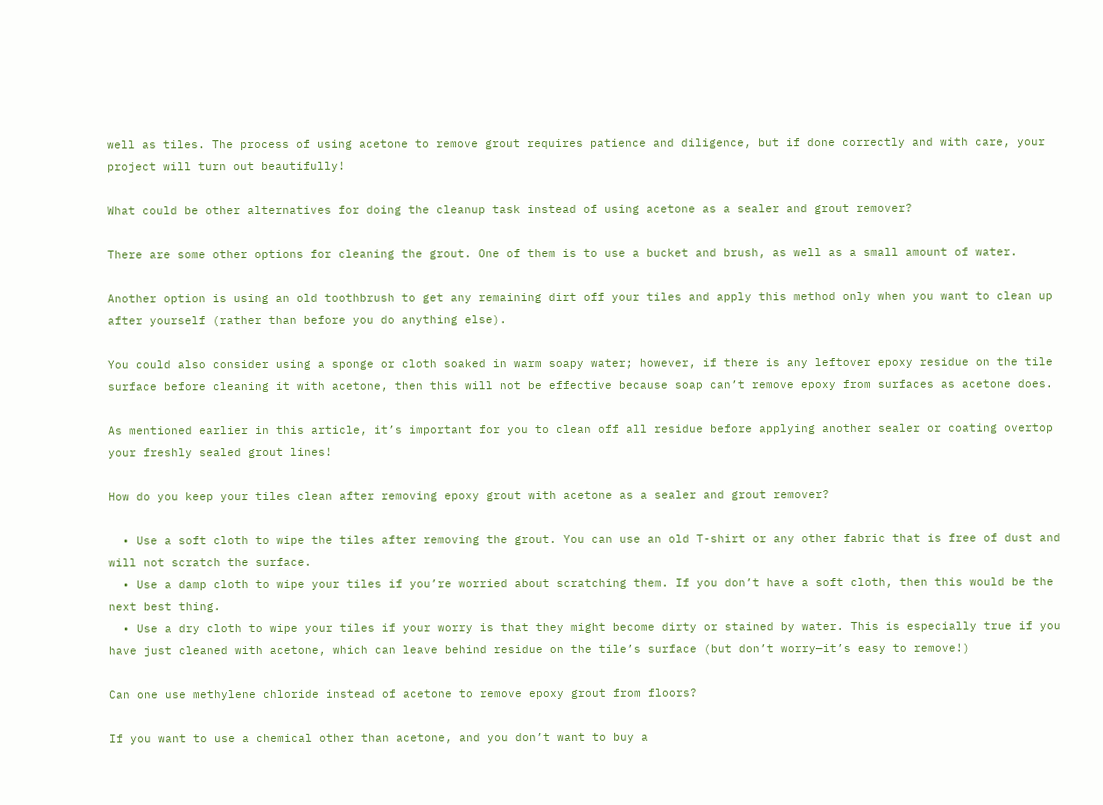well as tiles. The process of using acetone to remove grout requires patience and diligence, but if done correctly and with care, your project will turn out beautifully!

What could be other alternatives for doing the cleanup task instead of using acetone as a sealer and grout remover?

There are some other options for cleaning the grout. One of them is to use a bucket and brush, as well as a small amount of water.

Another option is using an old toothbrush to get any remaining dirt off your tiles and apply this method only when you want to clean up after yourself (rather than before you do anything else).

You could also consider using a sponge or cloth soaked in warm soapy water; however, if there is any leftover epoxy residue on the tile surface before cleaning it with acetone, then this will not be effective because soap can’t remove epoxy from surfaces as acetone does.

As mentioned earlier in this article, it’s important for you to clean off all residue before applying another sealer or coating overtop your freshly sealed grout lines!

How do you keep your tiles clean after removing epoxy grout with acetone as a sealer and grout remover?

  • Use a soft cloth to wipe the tiles after removing the grout. You can use an old T-shirt or any other fabric that is free of dust and will not scratch the surface.
  • Use a damp cloth to wipe your tiles if you’re worried about scratching them. If you don’t have a soft cloth, then this would be the next best thing.
  • Use a dry cloth to wipe your tiles if your worry is that they might become dirty or stained by water. This is especially true if you have just cleaned with acetone, which can leave behind residue on the tile’s surface (but don’t worry—it’s easy to remove!)

Can one use methylene chloride instead of acetone to remove epoxy grout from floors?

If you want to use a chemical other than acetone, and you don’t want to buy a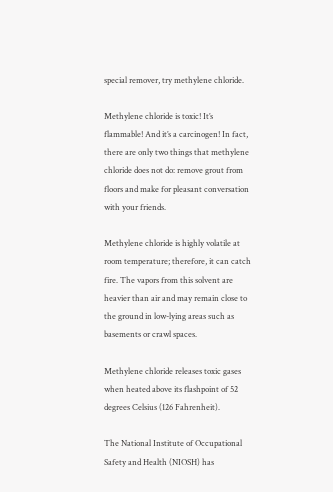special remover, try methylene chloride.

Methylene chloride is toxic! It’s flammable! And it’s a carcinogen! In fact, there are only two things that methylene chloride does not do: remove grout from floors and make for pleasant conversation with your friends.

Methylene chloride is highly volatile at room temperature; therefore, it can catch fire. The vapors from this solvent are heavier than air and may remain close to the ground in low-lying areas such as basements or crawl spaces.

Methylene chloride releases toxic gases when heated above its flashpoint of 52 degrees Celsius (126 Fahrenheit).

The National Institute of Occupational Safety and Health (NIOSH) has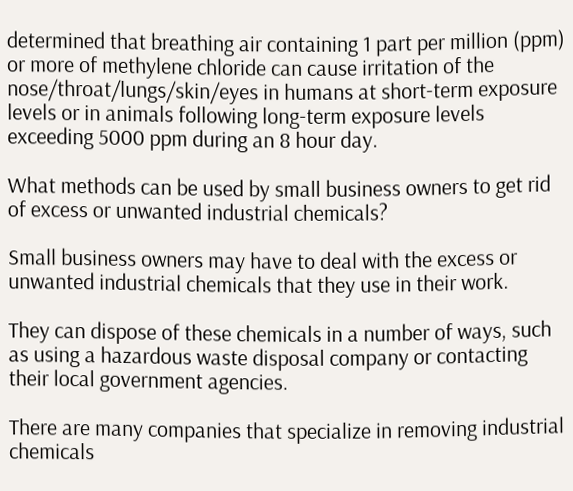determined that breathing air containing 1 part per million (ppm) or more of methylene chloride can cause irritation of the nose/throat/lungs/skin/eyes in humans at short-term exposure levels or in animals following long-term exposure levels exceeding 5000 ppm during an 8 hour day.

What methods can be used by small business owners to get rid of excess or unwanted industrial chemicals?

Small business owners may have to deal with the excess or unwanted industrial chemicals that they use in their work.

They can dispose of these chemicals in a number of ways, such as using a hazardous waste disposal company or contacting their local government agencies.

There are many companies that specialize in removing industrial chemicals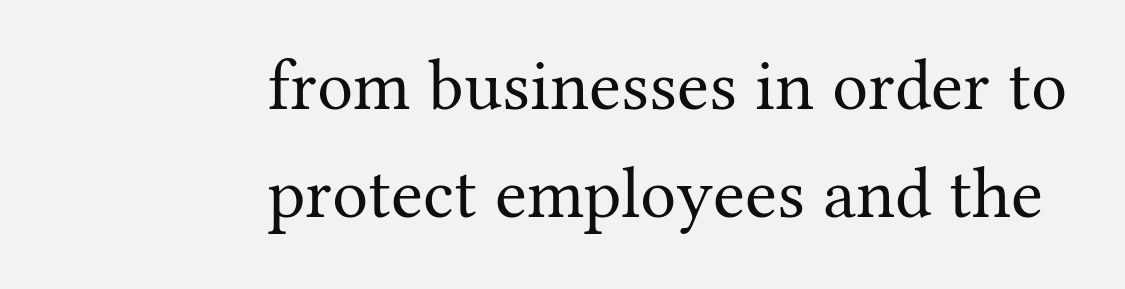from businesses in order to protect employees and the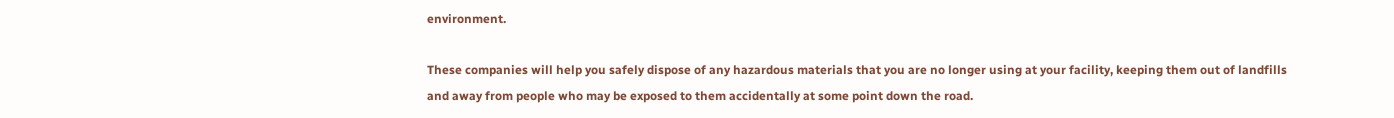environment.

These companies will help you safely dispose of any hazardous materials that you are no longer using at your facility, keeping them out of landfills and away from people who may be exposed to them accidentally at some point down the road.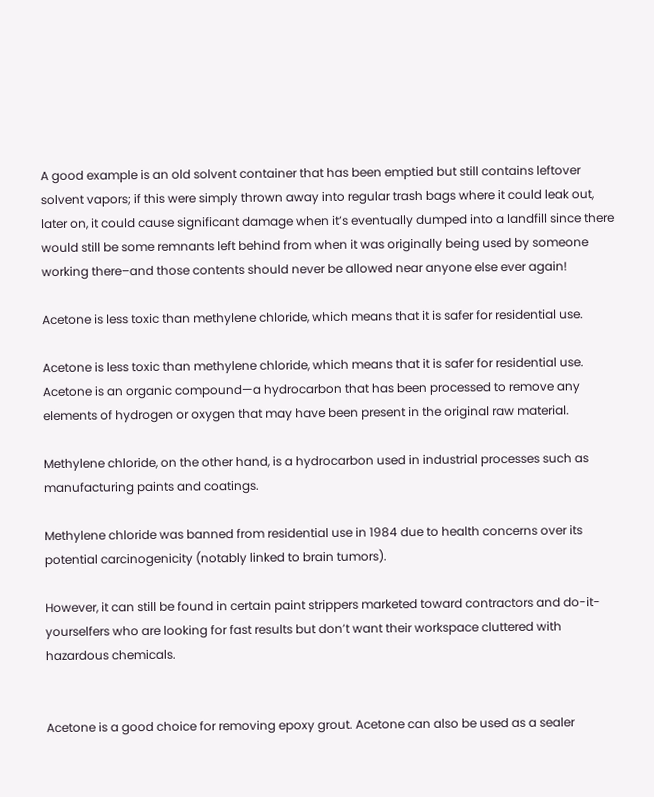A good example is an old solvent container that has been emptied but still contains leftover solvent vapors; if this were simply thrown away into regular trash bags where it could leak out, later on, it could cause significant damage when it’s eventually dumped into a landfill since there would still be some remnants left behind from when it was originally being used by someone working there–and those contents should never be allowed near anyone else ever again!

Acetone is less toxic than methylene chloride, which means that it is safer for residential use.

Acetone is less toxic than methylene chloride, which means that it is safer for residential use. Acetone is an organic compound—a hydrocarbon that has been processed to remove any elements of hydrogen or oxygen that may have been present in the original raw material.

Methylene chloride, on the other hand, is a hydrocarbon used in industrial processes such as manufacturing paints and coatings.

Methylene chloride was banned from residential use in 1984 due to health concerns over its potential carcinogenicity (notably linked to brain tumors).

However, it can still be found in certain paint strippers marketed toward contractors and do-it-yourselfers who are looking for fast results but don’t want their workspace cluttered with hazardous chemicals.


Acetone is a good choice for removing epoxy grout. Acetone can also be used as a sealer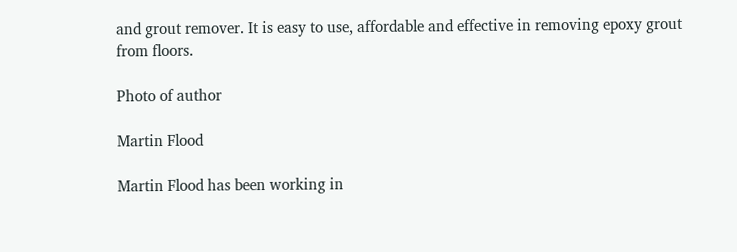and grout remover. It is easy to use, affordable and effective in removing epoxy grout from floors.

Photo of author

Martin Flood

Martin Flood has been working in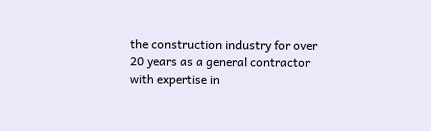the construction industry for over 20 years as a general contractor with expertise in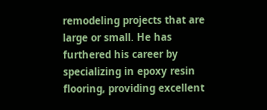remodeling projects that are large or small. He has furthered his career by specializing in epoxy resin flooring, providing excellent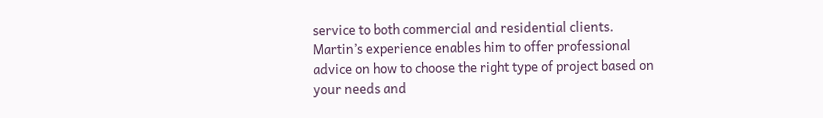service to both commercial and residential clients. Martin’s experience enables him to offer professional advice on how to choose the right type of project based on your needs and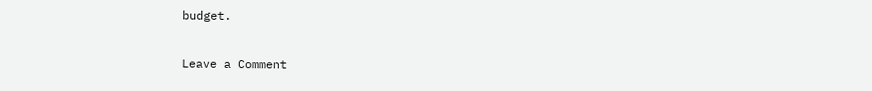budget.

Leave a Comment